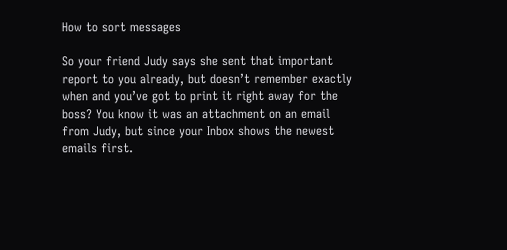How to sort messages

So your friend Judy says she sent that important report to you already, but doesn’t remember exactly when and you’ve got to print it right away for the boss? You know it was an attachment on an email from Judy, but since your Inbox shows the newest emails first.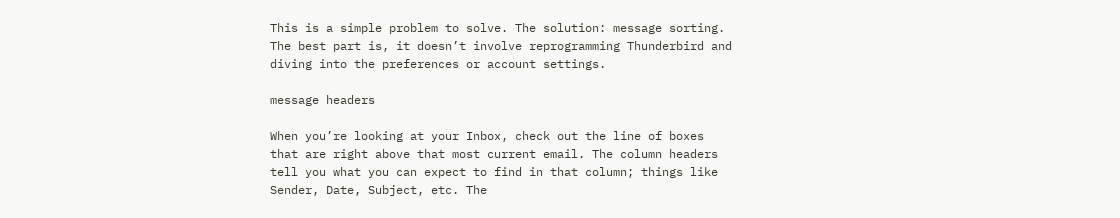This is a simple problem to solve. The solution: message sorting. The best part is, it doesn’t involve reprogramming Thunderbird and diving into the preferences or account settings.

message headers

When you’re looking at your Inbox, check out the line of boxes that are right above that most current email. The column headers tell you what you can expect to find in that column; things like Sender, Date, Subject, etc. The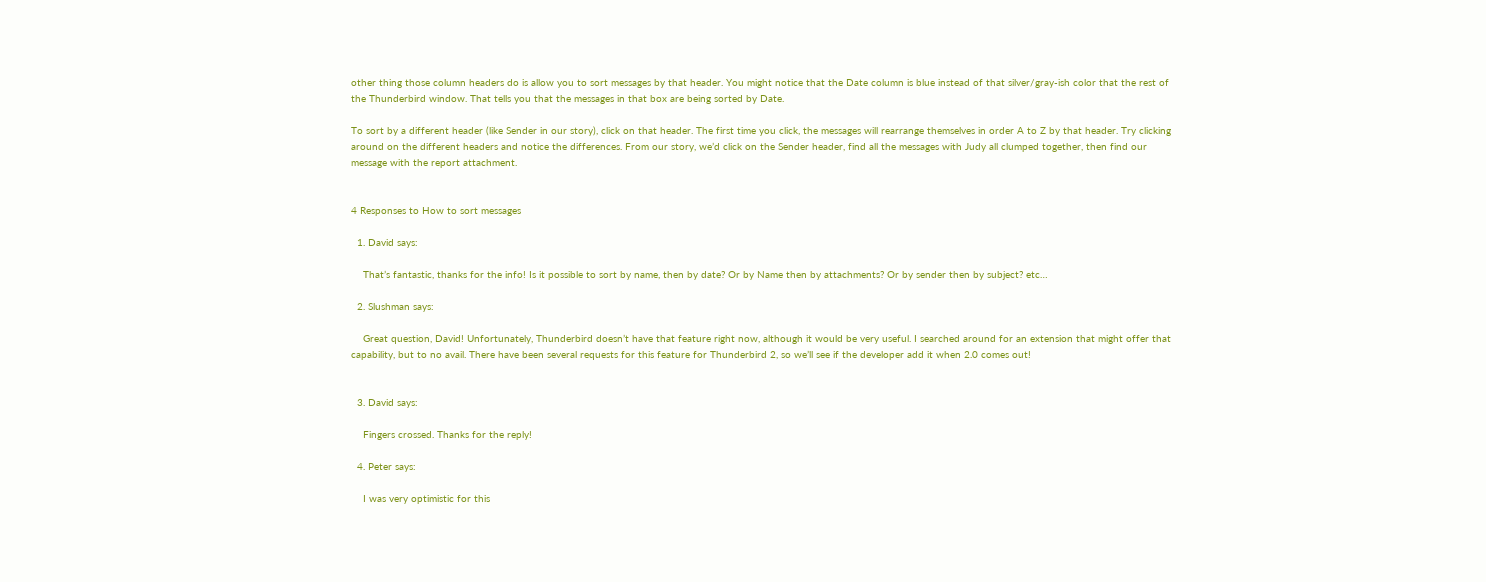other thing those column headers do is allow you to sort messages by that header. You might notice that the Date column is blue instead of that silver/gray-ish color that the rest of the Thunderbird window. That tells you that the messages in that box are being sorted by Date.

To sort by a different header (like Sender in our story), click on that header. The first time you click, the messages will rearrange themselves in order A to Z by that header. Try clicking around on the different headers and notice the differences. From our story, we’d click on the Sender header, find all the messages with Judy all clumped together, then find our message with the report attachment.


4 Responses to How to sort messages

  1. David says:

    That’s fantastic, thanks for the info! Is it possible to sort by name, then by date? Or by Name then by attachments? Or by sender then by subject? etc…

  2. Slushman says:

    Great question, David! Unfortunately, Thunderbird doesn’t have that feature right now, although it would be very useful. I searched around for an extension that might offer that capability, but to no avail. There have been several requests for this feature for Thunderbird 2, so we’ll see if the developer add it when 2.0 comes out!


  3. David says:

    Fingers crossed. Thanks for the reply!

  4. Peter says:

    I was very optimistic for this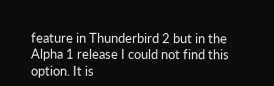feature in Thunderbird 2 but in the Alpha 1 release I could not find this option. It is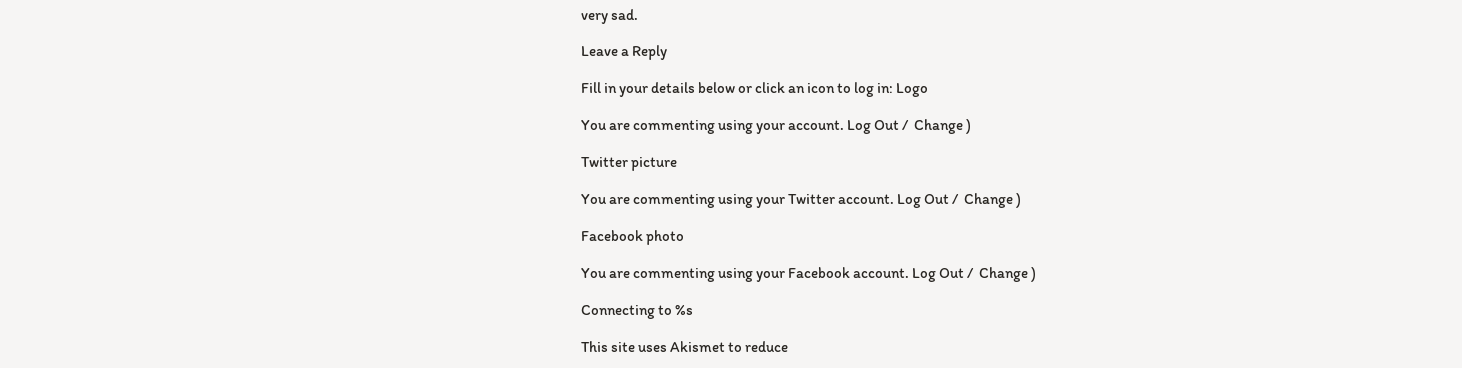very sad.

Leave a Reply

Fill in your details below or click an icon to log in: Logo

You are commenting using your account. Log Out /  Change )

Twitter picture

You are commenting using your Twitter account. Log Out /  Change )

Facebook photo

You are commenting using your Facebook account. Log Out /  Change )

Connecting to %s

This site uses Akismet to reduce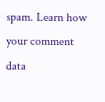spam. Learn how your comment data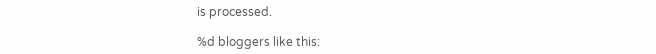is processed.

%d bloggers like this: